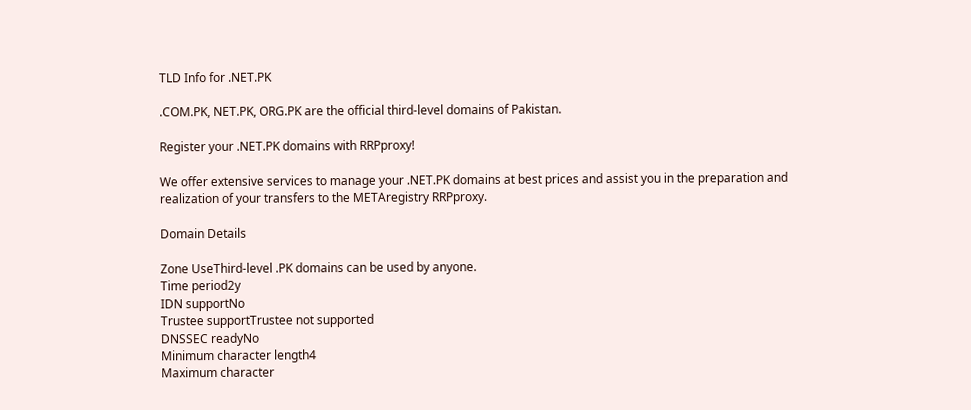TLD Info for .NET.PK

.COM.PK, NET.PK, ORG.PK are the official third-level domains of Pakistan.

Register your .NET.PK domains with RRPproxy!

We offer extensive services to manage your .NET.PK domains at best prices and assist you in the preparation and realization of your transfers to the METAregistry RRPproxy.

Domain Details

Zone UseThird-level .PK domains can be used by anyone.
Time period2y
IDN supportNo
Trustee supportTrustee not supported
DNSSEC readyNo
Minimum character length4
Maximum character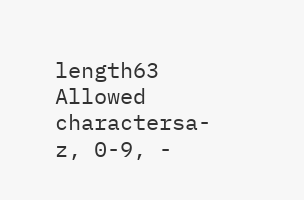length63
Allowed charactersa-z, 0-9, -